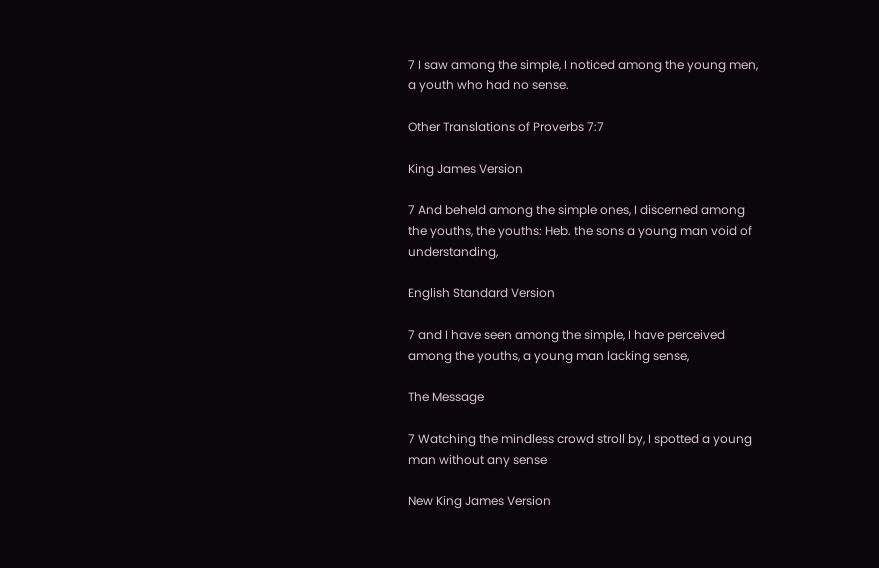7 I saw among the simple, I noticed among the young men, a youth who had no sense.

Other Translations of Proverbs 7:7

King James Version

7 And beheld among the simple ones, I discerned among the youths, the youths: Heb. the sons a young man void of understanding,

English Standard Version

7 and I have seen among the simple, I have perceived among the youths, a young man lacking sense,

The Message

7 Watching the mindless crowd stroll by, I spotted a young man without any sense

New King James Version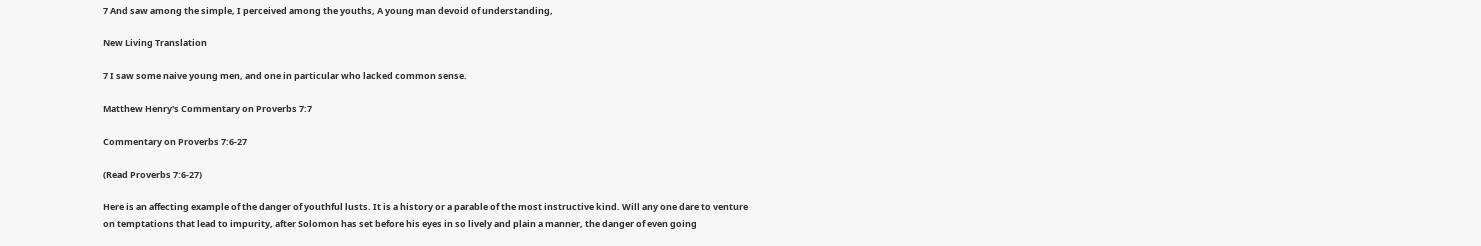7 And saw among the simple, I perceived among the youths, A young man devoid of understanding,

New Living Translation

7 I saw some naive young men, and one in particular who lacked common sense.

Matthew Henry's Commentary on Proverbs 7:7

Commentary on Proverbs 7:6-27

(Read Proverbs 7:6-27)

Here is an affecting example of the danger of youthful lusts. It is a history or a parable of the most instructive kind. Will any one dare to venture on temptations that lead to impurity, after Solomon has set before his eyes in so lively and plain a manner, the danger of even going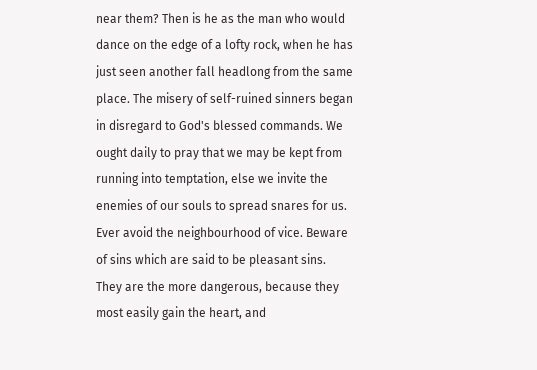near them? Then is he as the man who would dance on the edge of a lofty rock, when he has just seen another fall headlong from the same place. The misery of self-ruined sinners began in disregard to God's blessed commands. We ought daily to pray that we may be kept from running into temptation, else we invite the enemies of our souls to spread snares for us. Ever avoid the neighbourhood of vice. Beware of sins which are said to be pleasant sins. They are the more dangerous, because they most easily gain the heart, and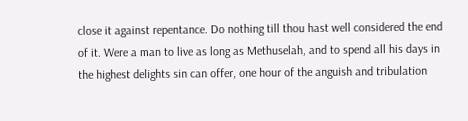close it against repentance. Do nothing till thou hast well considered the end of it. Were a man to live as long as Methuselah, and to spend all his days in the highest delights sin can offer, one hour of the anguish and tribulation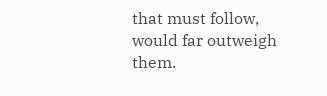that must follow, would far outweigh them.